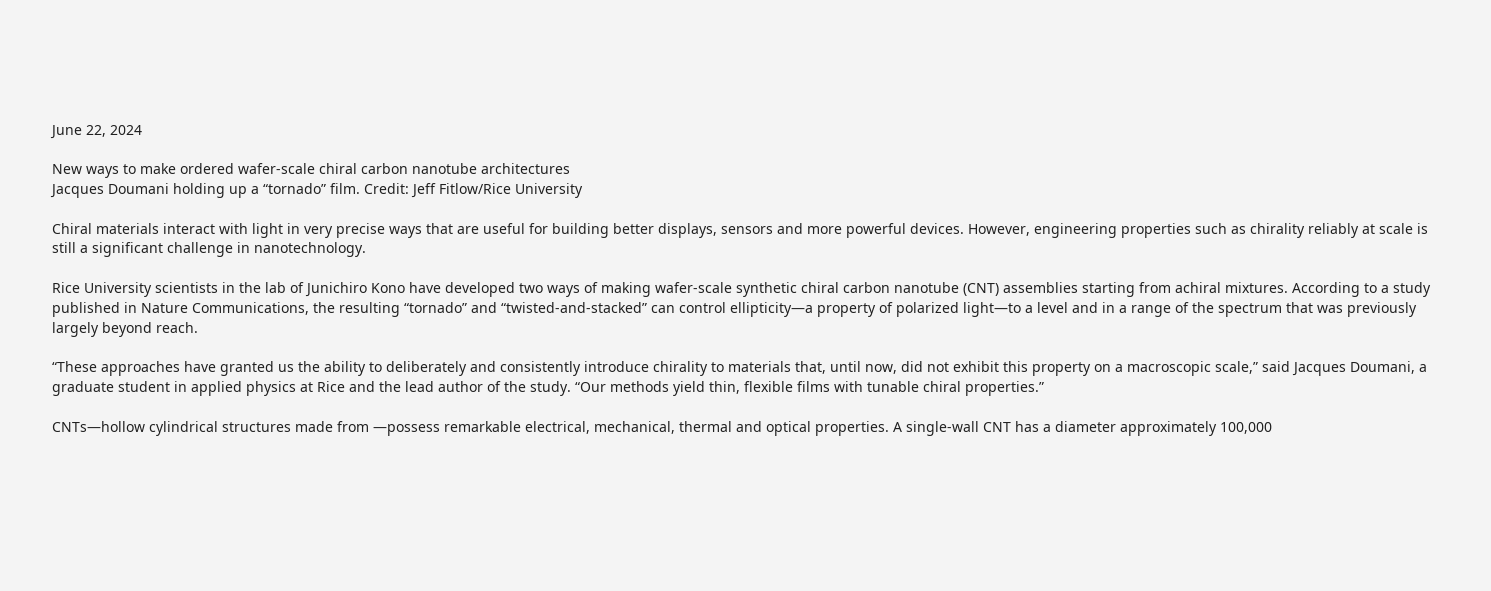June 22, 2024

New ways to make ordered wafer-scale chiral carbon nanotube architectures
Jacques Doumani holding up a “tornado” film. Credit: Jeff Fitlow/Rice University

Chiral materials interact with light in very precise ways that are useful for building better displays, sensors and more powerful devices. However, engineering properties such as chirality reliably at scale is still a significant challenge in nanotechnology.

Rice University scientists in the lab of Junichiro Kono have developed two ways of making wafer-scale synthetic chiral carbon nanotube (CNT) assemblies starting from achiral mixtures. According to a study published in Nature Communications, the resulting “tornado” and “twisted-and-stacked” can control ellipticity—a property of polarized light—to a level and in a range of the spectrum that was previously largely beyond reach.

“These approaches have granted us the ability to deliberately and consistently introduce chirality to materials that, until now, did not exhibit this property on a macroscopic scale,” said Jacques Doumani, a graduate student in applied physics at Rice and the lead author of the study. “Our methods yield thin, flexible films with tunable chiral properties.”

CNTs—hollow cylindrical structures made from —possess remarkable electrical, mechanical, thermal and optical properties. A single-wall CNT has a diameter approximately 100,000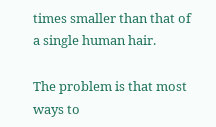times smaller than that of a single human hair.

The problem is that most ways to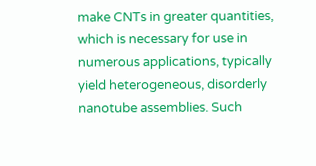make CNTs in greater quantities, which is necessary for use in numerous applications, typically yield heterogeneous, disorderly nanotube assemblies. Such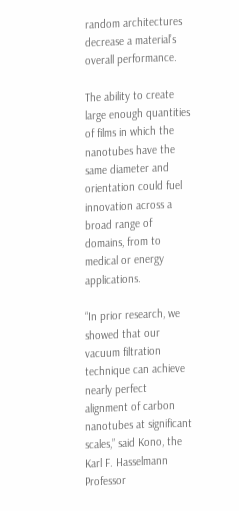random architectures decrease a material’s overall performance.

The ability to create large enough quantities of films in which the nanotubes have the same diameter and orientation could fuel innovation across a broad range of domains, from to medical or energy applications.

“In prior research, we showed that our vacuum filtration technique can achieve nearly perfect alignment of carbon nanotubes at significant scales,” said Kono, the Karl F. Hasselmann Professor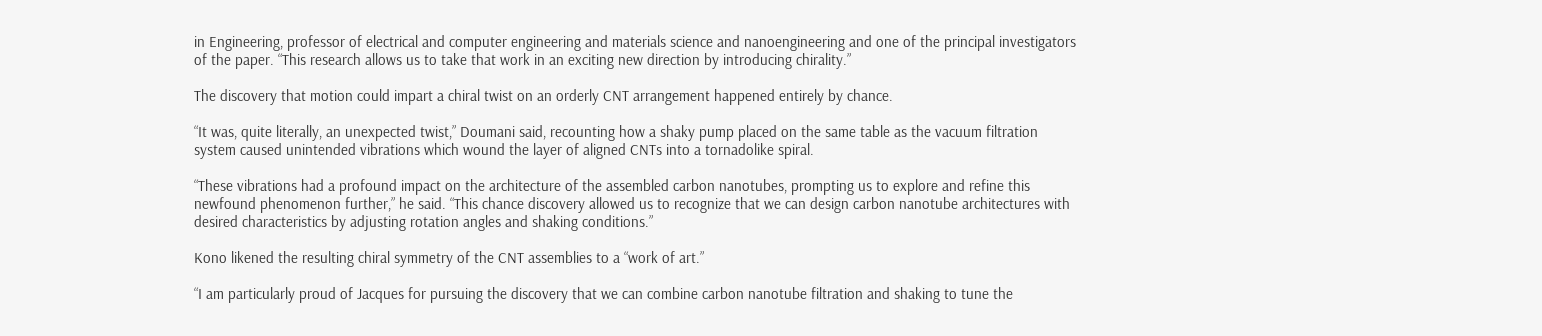in Engineering, professor of electrical and computer engineering and materials science and nanoengineering and one of the principal investigators of the paper. “This research allows us to take that work in an exciting new direction by introducing chirality.”

The discovery that motion could impart a chiral twist on an orderly CNT arrangement happened entirely by chance.

“It was, quite literally, an unexpected twist,” Doumani said, recounting how a shaky pump placed on the same table as the vacuum filtration system caused unintended vibrations which wound the layer of aligned CNTs into a tornadolike spiral.

“These vibrations had a profound impact on the architecture of the assembled carbon nanotubes, prompting us to explore and refine this newfound phenomenon further,” he said. “This chance discovery allowed us to recognize that we can design carbon nanotube architectures with desired characteristics by adjusting rotation angles and shaking conditions.”

Kono likened the resulting chiral symmetry of the CNT assemblies to a “work of art.”

“I am particularly proud of Jacques for pursuing the discovery that we can combine carbon nanotube filtration and shaking to tune the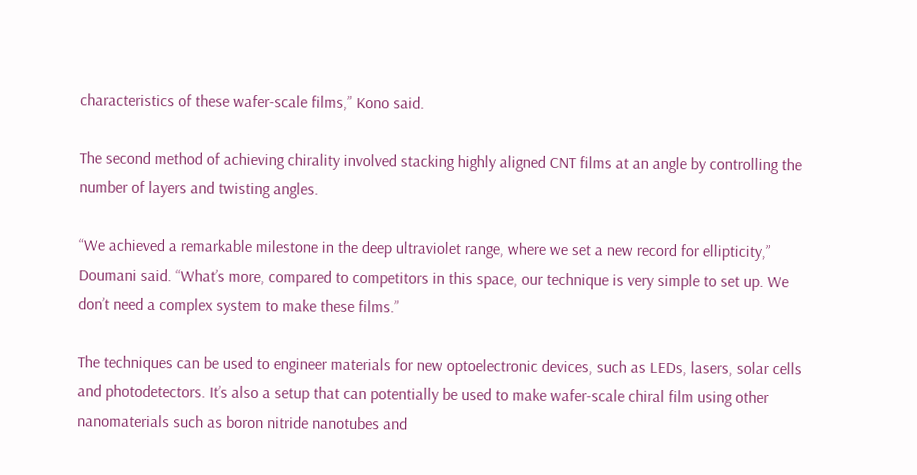characteristics of these wafer-scale films,” Kono said.

The second method of achieving chirality involved stacking highly aligned CNT films at an angle by controlling the number of layers and twisting angles.

“We achieved a remarkable milestone in the deep ultraviolet range, where we set a new record for ellipticity,” Doumani said. “What’s more, compared to competitors in this space, our technique is very simple to set up. We don’t need a complex system to make these films.”

The techniques can be used to engineer materials for new optoelectronic devices, such as LEDs, lasers, solar cells and photodetectors. It’s also a setup that can potentially be used to make wafer-scale chiral film using other nanomaterials such as boron nitride nanotubes and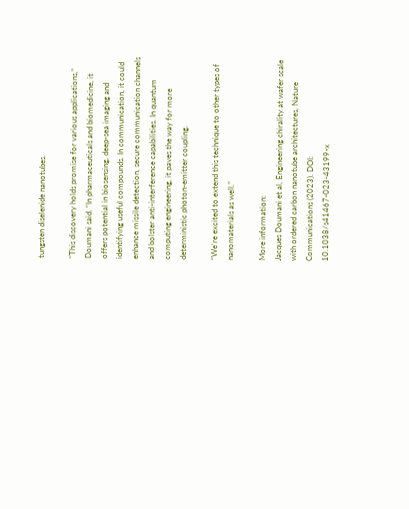tungsten diselenide nanotubes.

“This discovery holds promise for various applications,” Doumani said. “In pharmaceuticals and biomedicine, it offers potential in biosensing, deep-sea imaging and identifying useful compounds. In communication, it could enhance missile detection, secure communication channels and bolster anti-interference capabilities. In quantum computing engineering, it paves the way for more deterministic photon-emitter coupling.

“We’re excited to extend this technique to other types of nanomaterials as well.”

More information:
Jacques Doumani et al, Engineering chirality at wafer scale with ordered carbon nanotube architectures, Nature Communications (2023). DOI: 10.1038/s41467-023-43199-x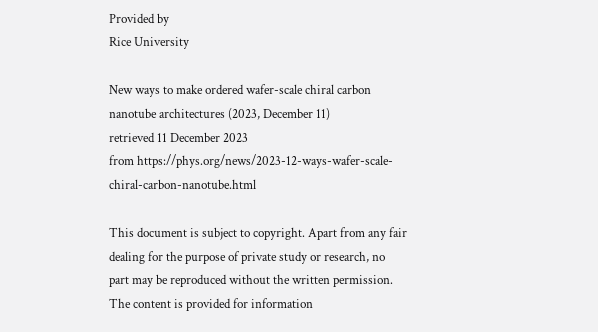Provided by
Rice University

New ways to make ordered wafer-scale chiral carbon nanotube architectures (2023, December 11)
retrieved 11 December 2023
from https://phys.org/news/2023-12-ways-wafer-scale-chiral-carbon-nanotube.html

This document is subject to copyright. Apart from any fair dealing for the purpose of private study or research, no
part may be reproduced without the written permission. The content is provided for information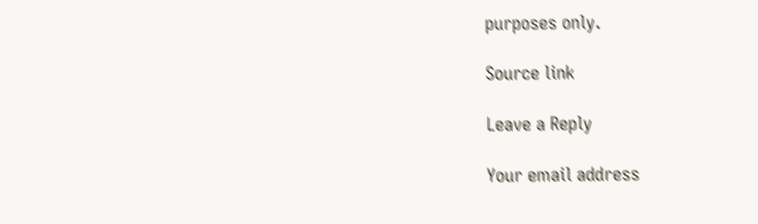purposes only.

Source link

Leave a Reply

Your email address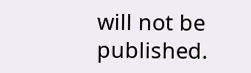will not be published.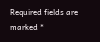Required fields are marked *